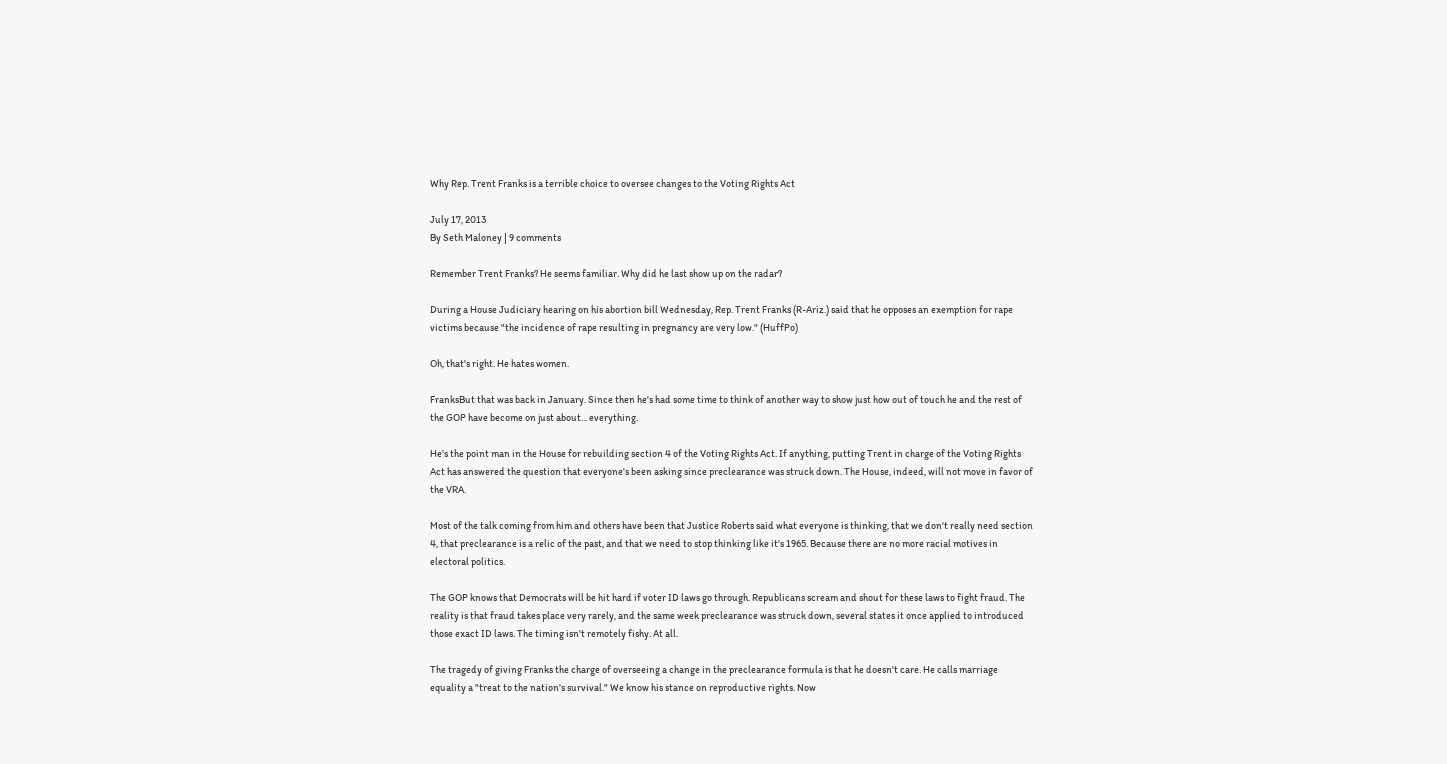Why Rep. Trent Franks is a terrible choice to oversee changes to the Voting Rights Act

July 17, 2013
By Seth Maloney | 9 comments

Remember Trent Franks? He seems familiar. Why did he last show up on the radar?

During a House Judiciary hearing on his abortion bill Wednesday, Rep. Trent Franks (R-Ariz.) said that he opposes an exemption for rape victims because "the incidence of rape resulting in pregnancy are very low." (HuffPo)

Oh, that's right. He hates women.

FranksBut that was back in January. Since then he's had some time to think of another way to show just how out of touch he and the rest of the GOP have become on just about... everything.

He's the point man in the House for rebuilding section 4 of the Voting Rights Act. If anything, putting Trent in charge of the Voting Rights Act has answered the question that everyone's been asking since preclearance was struck down. The House, indeed, will not move in favor of the VRA.

Most of the talk coming from him and others have been that Justice Roberts said what everyone is thinking, that we don't really need section 4, that preclearance is a relic of the past, and that we need to stop thinking like it's 1965. Because there are no more racial motives in electoral politics.

The GOP knows that Democrats will be hit hard if voter ID laws go through. Republicans scream and shout for these laws to fight fraud. The reality is that fraud takes place very rarely, and the same week preclearance was struck down, several states it once applied to introduced those exact ID laws. The timing isn't remotely fishy. At all.

The tragedy of giving Franks the charge of overseeing a change in the preclearance formula is that he doesn't care. He calls marriage equality a "treat to the nation's survival." We know his stance on reproductive rights. Now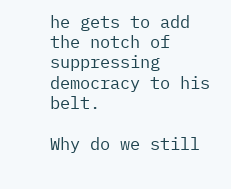he gets to add the notch of suppressing democracy to his belt.

Why do we still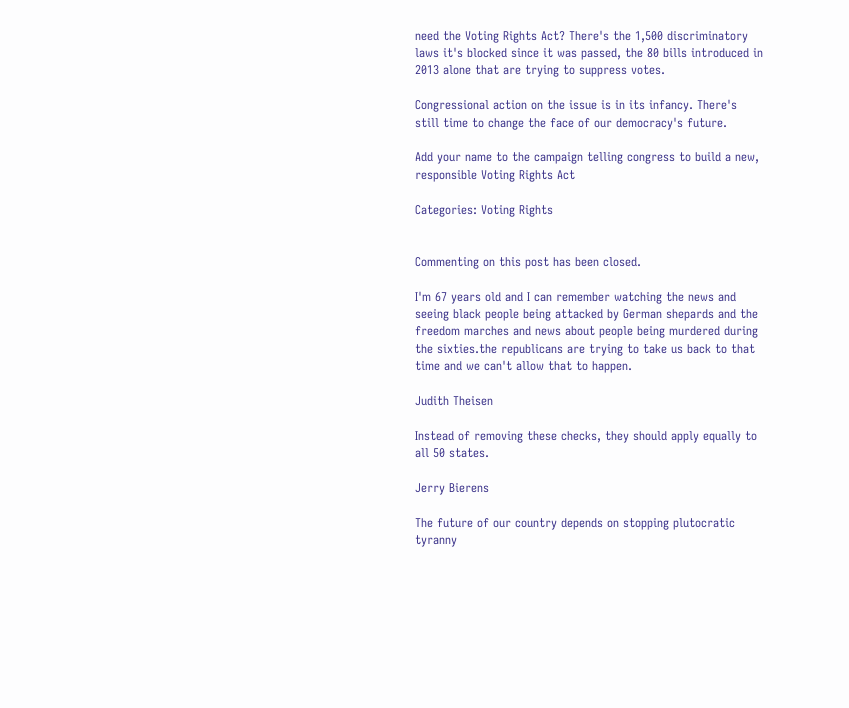need the Voting Rights Act? There's the 1,500 discriminatory laws it's blocked since it was passed, the 80 bills introduced in 2013 alone that are trying to suppress votes.

Congressional action on the issue is in its infancy. There's still time to change the face of our democracy's future.

Add your name to the campaign telling congress to build a new, responsible Voting Rights Act

Categories: Voting Rights


Commenting on this post has been closed.

I'm 67 years old and I can remember watching the news and seeing black people being attacked by German shepards and the freedom marches and news about people being murdered during the sixties.the republicans are trying to take us back to that time and we can't allow that to happen.

Judith Theisen

Instead of removing these checks, they should apply equally to all 50 states.

Jerry Bierens

The future of our country depends on stopping plutocratic tyranny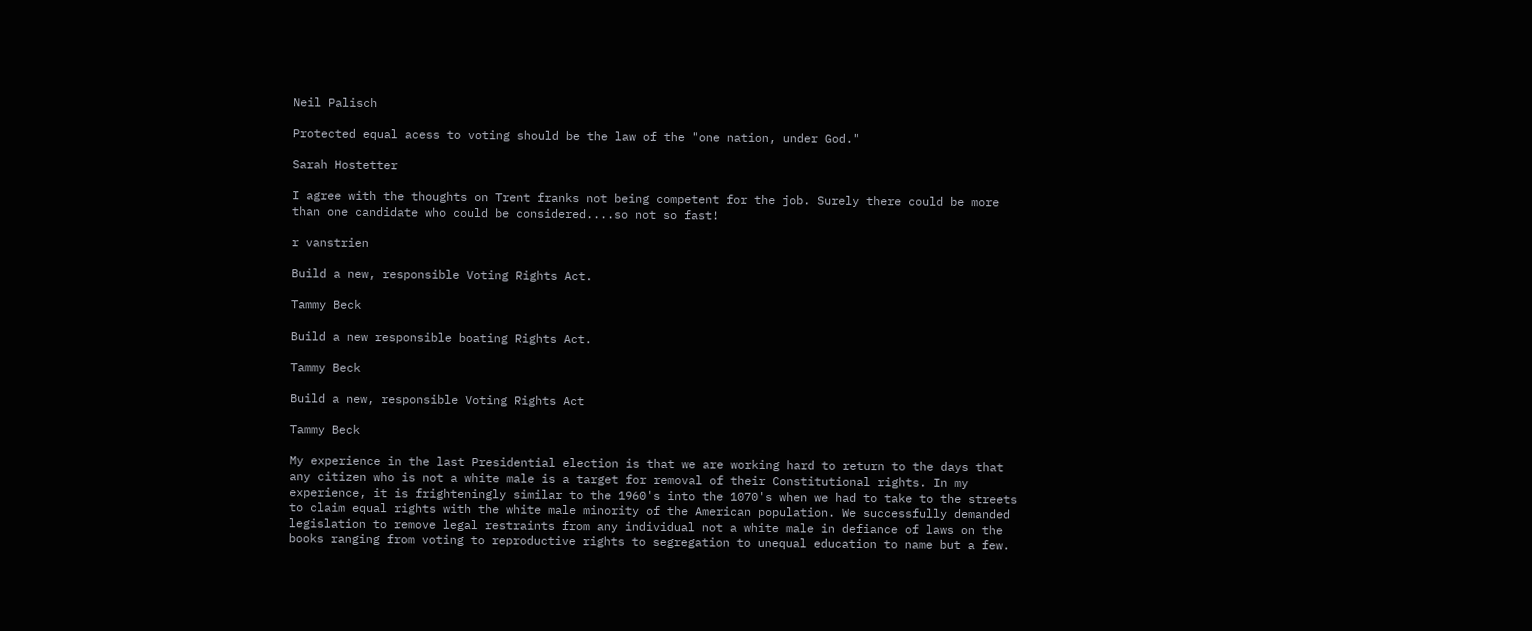Neil Palisch

Protected equal acess to voting should be the law of the "one nation, under God."

Sarah Hostetter

I agree with the thoughts on Trent franks not being competent for the job. Surely there could be more than one candidate who could be considered....so not so fast!

r vanstrien

Build a new, responsible Voting Rights Act.

Tammy Beck

Build a new responsible boating Rights Act.

Tammy Beck

Build a new, responsible Voting Rights Act

Tammy Beck

My experience in the last Presidential election is that we are working hard to return to the days that any citizen who is not a white male is a target for removal of their Constitutional rights. In my experience, it is frighteningly similar to the 1960's into the 1070's when we had to take to the streets to claim equal rights with the white male minority of the American population. We successfully demanded legislation to remove legal restraints from any individual not a white male in defiance of laws on the books ranging from voting to reproductive rights to segregation to unequal education to name but a few.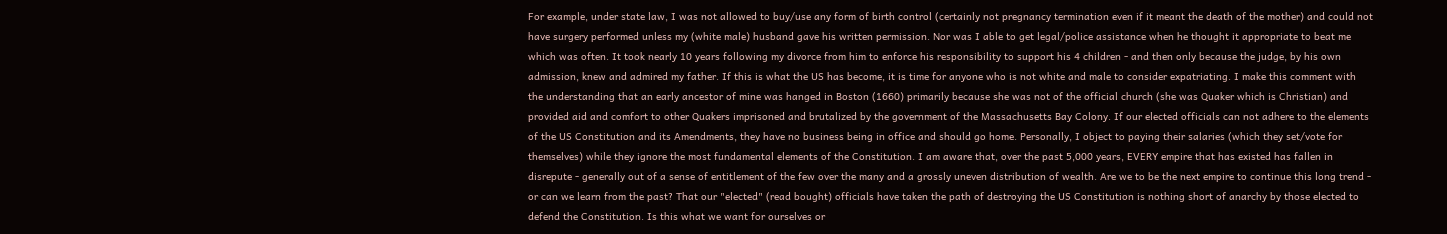For example, under state law, I was not allowed to buy/use any form of birth control (certainly not pregnancy termination even if it meant the death of the mother) and could not have surgery performed unless my (white male) husband gave his written permission. Nor was I able to get legal/police assistance when he thought it appropriate to beat me which was often. It took nearly 10 years following my divorce from him to enforce his responsibility to support his 4 children - and then only because the judge, by his own admission, knew and admired my father. If this is what the US has become, it is time for anyone who is not white and male to consider expatriating. I make this comment with the understanding that an early ancestor of mine was hanged in Boston (1660) primarily because she was not of the official church (she was Quaker which is Christian) and provided aid and comfort to other Quakers imprisoned and brutalized by the government of the Massachusetts Bay Colony. If our elected officials can not adhere to the elements of the US Constitution and its Amendments, they have no business being in office and should go home. Personally, I object to paying their salaries (which they set/vote for themselves) while they ignore the most fundamental elements of the Constitution. I am aware that, over the past 5,000 years, EVERY empire that has existed has fallen in disrepute - generally out of a sense of entitlement of the few over the many and a grossly uneven distribution of wealth. Are we to be the next empire to continue this long trend - or can we learn from the past? That our "elected" (read bought) officials have taken the path of destroying the US Constitution is nothing short of anarchy by those elected to defend the Constitution. Is this what we want for ourselves or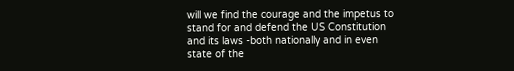will we find the courage and the impetus to stand for and defend the US Constitution and its laws -both nationally and in even state of the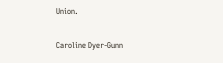Union.

Caroline Dyer-Gunn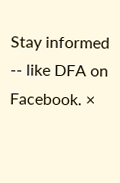Stay informed -- like DFA on Facebook. ×